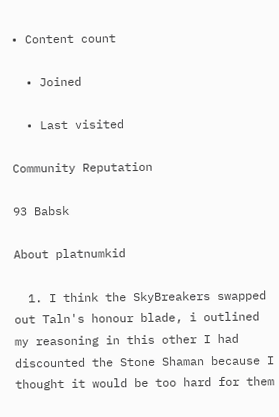• Content count

  • Joined

  • Last visited

Community Reputation

93 Babsk

About platnumkid

  1. I think the SkyBreakers swapped out Taln's honour blade, i outlined my reasoning in this other I had discounted the Stone Shaman because I thought it would be too hard for them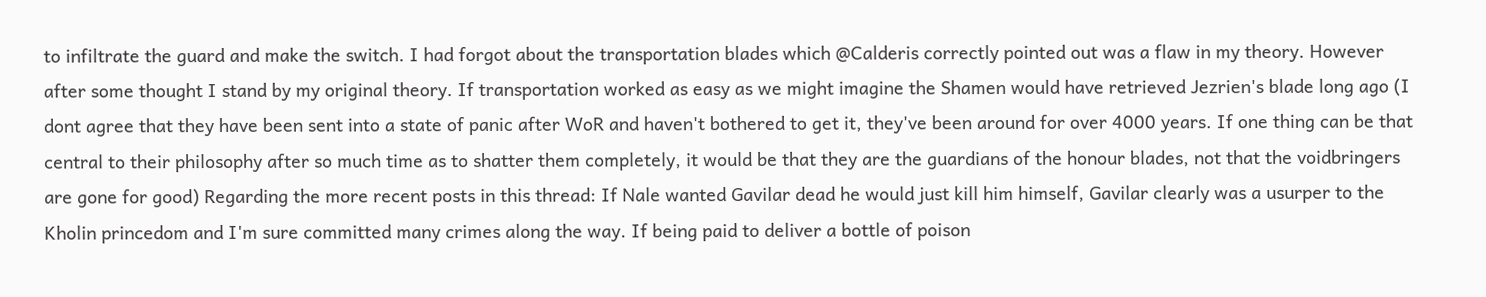to infiltrate the guard and make the switch. I had forgot about the transportation blades which @Calderis correctly pointed out was a flaw in my theory. However after some thought I stand by my original theory. If transportation worked as easy as we might imagine the Shamen would have retrieved Jezrien's blade long ago (I dont agree that they have been sent into a state of panic after WoR and haven't bothered to get it, they've been around for over 4000 years. If one thing can be that central to their philosophy after so much time as to shatter them completely, it would be that they are the guardians of the honour blades, not that the voidbringers are gone for good) Regarding the more recent posts in this thread: If Nale wanted Gavilar dead he would just kill him himself, Gavilar clearly was a usurper to the Kholin princedom and I'm sure committed many crimes along the way. If being paid to deliver a bottle of poison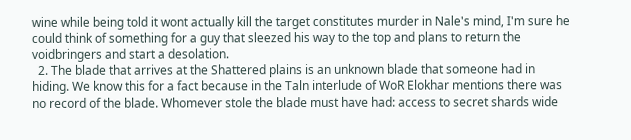wine while being told it wont actually kill the target constitutes murder in Nale's mind, I'm sure he could think of something for a guy that sleezed his way to the top and plans to return the voidbringers and start a desolation.
  2. The blade that arrives at the Shattered plains is an unknown blade that someone had in hiding. We know this for a fact because in the Taln interlude of WoR Elokhar mentions there was no record of the blade. Whomever stole the blade must have had: access to secret shards wide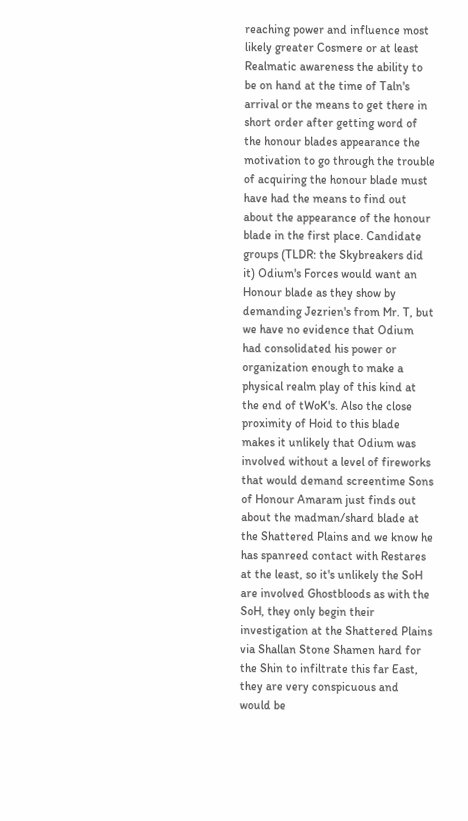reaching power and influence most likely greater Cosmere or at least Realmatic awareness the ability to be on hand at the time of Taln's arrival or the means to get there in short order after getting word of the honour blades appearance the motivation to go through the trouble of acquiring the honour blade must have had the means to find out about the appearance of the honour blade in the first place. Candidate groups (TLDR: the Skybreakers did it) Odium's Forces would want an Honour blade as they show by demanding Jezrien's from Mr. T, but we have no evidence that Odium had consolidated his power or organization enough to make a physical realm play of this kind at the end of tWoK's. Also the close proximity of Hoid to this blade makes it unlikely that Odium was involved without a level of fireworks that would demand screentime Sons of Honour Amaram just finds out about the madman/shard blade at the Shattered Plains and we know he has spanreed contact with Restares at the least, so it's unlikely the SoH are involved Ghostbloods as with the SoH, they only begin their investigation at the Shattered Plains via Shallan Stone Shamen hard for the Shin to infiltrate this far East, they are very conspicuous and would be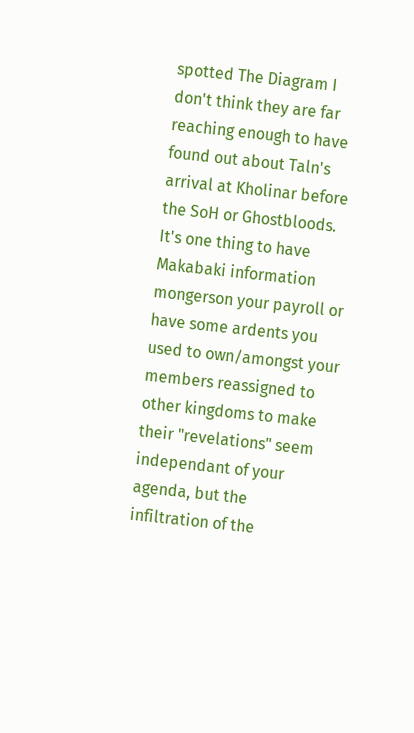spotted The Diagram I don't think they are far reaching enough to have found out about Taln's arrival at Kholinar before the SoH or Ghostbloods. It's one thing to have Makabaki information mongerson your payroll or have some ardents you used to own/amongst your members reassigned to other kingdoms to make their "revelations" seem independant of your agenda, but the infiltration of the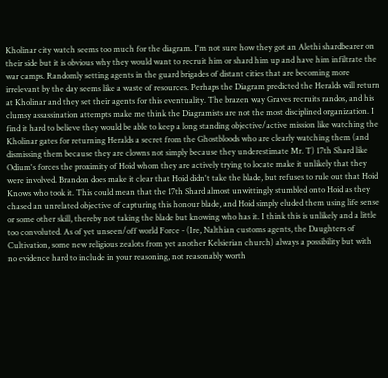Kholinar city watch seems too much for the diagram. I'm not sure how they got an Alethi shardbearer on their side but it is obvious why they would want to recruit him or shard him up and have him infiltrate the war camps. Randomly setting agents in the guard brigades of distant cities that are becoming more irrelevant by the day seems like a waste of resources. Perhaps the Diagram predicted the Heralds will return at Kholinar and they set their agents for this eventuality. The brazen way Graves recruits randos, and his clumsy assassination attempts make me think the Diagramists are not the most disciplined organization. I find it hard to believe they would be able to keep a long standing objective/active mission like watching the Kholinar gates for returning Heralds a secret from the Ghostbloods who are clearly watching them (and dismissing them because they are clowns not simply because they underestimate Mr. T) 17th Shard like Odium's forces the proximity of Hoid whom they are actively trying to locate make it unlikely that they were involved. Brandon does make it clear that Hoid didn't take the blade, but refuses to rule out that Hoid Knows who took it. This could mean that the 17th Shard almost unwittingly stumbled onto Hoid as they chased an unrelated objective of capturing this honour blade, and Hoid simply eluded them using life sense or some other skill, thereby not taking the blade but knowing who has it. I think this is unlikely and a little too convoluted. As of yet unseen/off world Force - (Ire, Nalthian customs agents, the Daughters of Cultivation, some new religious zealots from yet another Kelsierian church) always a possibility but with no evidence hard to include in your reasoning, not reasonably worth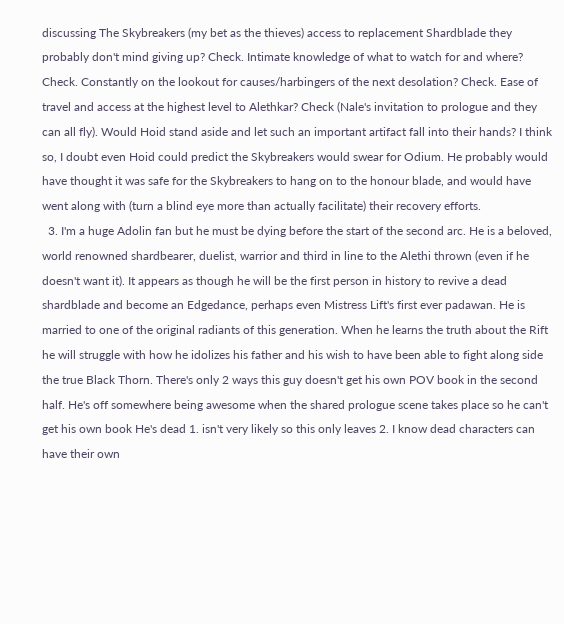discussing The Skybreakers (my bet as the thieves) access to replacement Shardblade they probably don't mind giving up? Check. Intimate knowledge of what to watch for and where? Check. Constantly on the lookout for causes/harbingers of the next desolation? Check. Ease of travel and access at the highest level to Alethkar? Check (Nale's invitation to prologue and they can all fly). Would Hoid stand aside and let such an important artifact fall into their hands? I think so, I doubt even Hoid could predict the Skybreakers would swear for Odium. He probably would have thought it was safe for the Skybreakers to hang on to the honour blade, and would have went along with (turn a blind eye more than actually facilitate) their recovery efforts.
  3. I'm a huge Adolin fan but he must be dying before the start of the second arc. He is a beloved, world renowned shardbearer, duelist, warrior and third in line to the Alethi thrown (even if he doesn't want it). It appears as though he will be the first person in history to revive a dead shardblade and become an Edgedance, perhaps even Mistress Lift's first ever padawan. He is married to one of the original radiants of this generation. When he learns the truth about the Rift he will struggle with how he idolizes his father and his wish to have been able to fight along side the true Black Thorn. There's only 2 ways this guy doesn't get his own POV book in the second half. He's off somewhere being awesome when the shared prologue scene takes place so he can't get his own book He's dead 1. isn't very likely so this only leaves 2. I know dead characters can have their own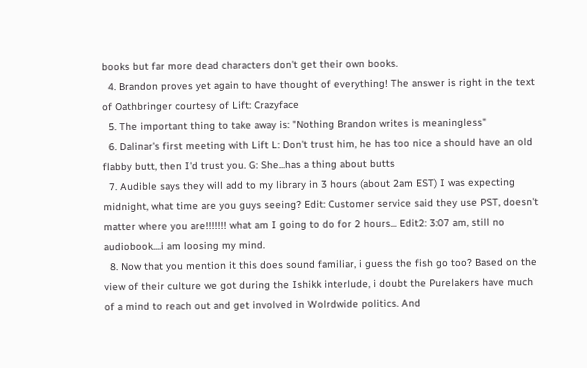books but far more dead characters don't get their own books.
  4. Brandon proves yet again to have thought of everything! The answer is right in the text of Oathbringer courtesy of Lift: Crazyface
  5. The important thing to take away is: "Nothing Brandon writes is meaningless"
  6. Dalinar's first meeting with Lift L: Don't trust him, he has too nice a should have an old flabby butt, then I'd trust you. G: She...has a thing about butts
  7. Audible says they will add to my library in 3 hours (about 2am EST) I was expecting midnight, what time are you guys seeing? Edit: Customer service said they use PST, doesn't matter where you are!!!!!!! what am I going to do for 2 hours... Edit2: 3:07 am, still no audiobook....i am loosing my mind.
  8. Now that you mention it this does sound familiar, i guess the fish go too? Based on the view of their culture we got during the Ishikk interlude, i doubt the Purelakers have much of a mind to reach out and get involved in Wolrdwide politics. And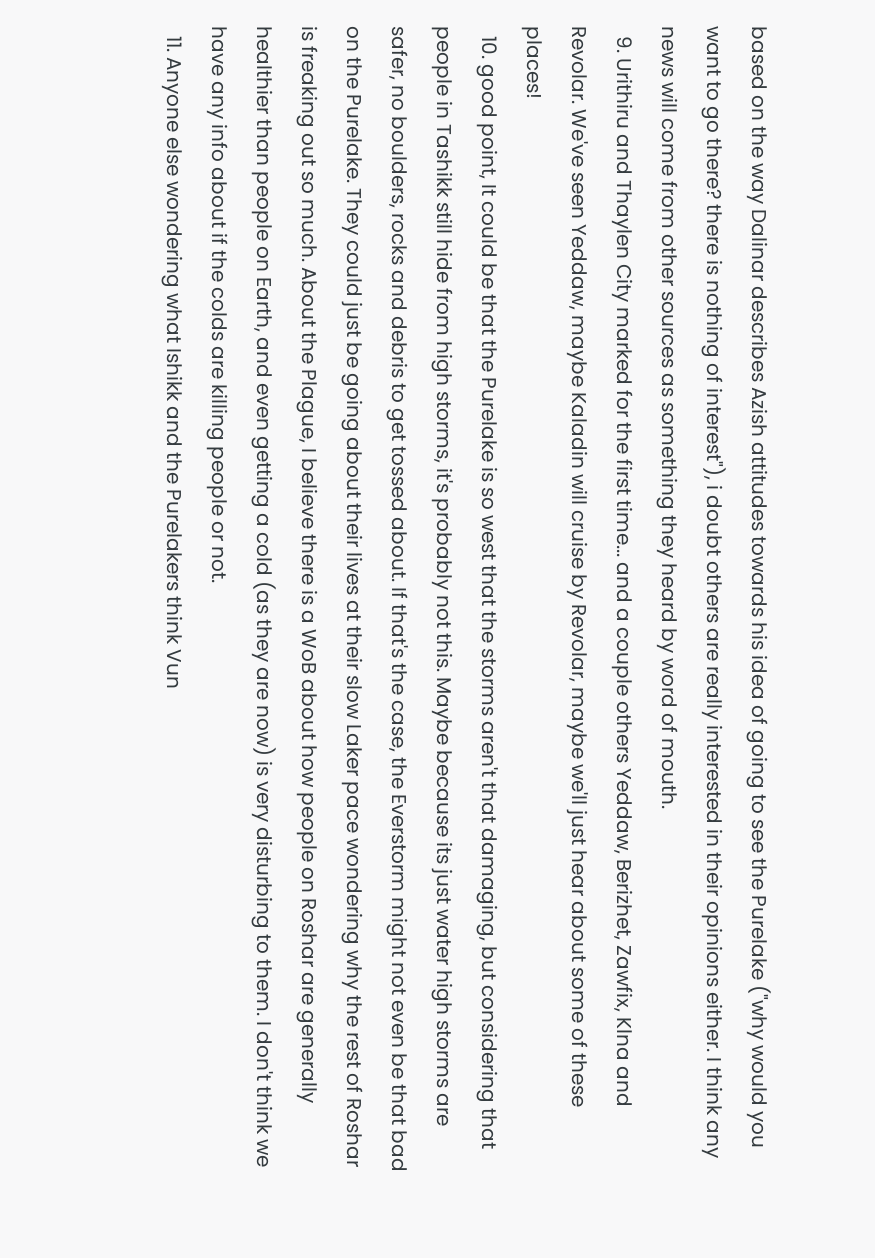based on the way Dalinar describes Azish attitudes towards his idea of going to see the Purelake ("why would you want to go there? there is nothing of interest"), i doubt others are really interested in their opinions either. I think any news will come from other sources as something they heard by word of mouth.
  9. Urithiru and Thaylen City marked for the first time... and a couple others Yeddaw, Berizhet, Zawfix, Klna and Revolar. We've seen Yeddaw, maybe Kaladin will cruise by Revolar, maybe we'll just hear about some of these places!
  10. good point, It could be that the Purelake is so west that the storms aren't that damaging, but considering that people in Tashikk still hide from high storms, it's probably not this. Maybe because its just water high storms are safer, no boulders, rocks and debris to get tossed about. If that's the case, the Everstorm might not even be that bad on the Purelake. They could just be going about their lives at their slow Laker pace wondering why the rest of Roshar is freaking out so much. About the Plague, I believe there is a WoB about how people on Roshar are generally healthier than people on Earth, and even getting a cold (as they are now) is very disturbing to them. I don't think we have any info about if the colds are killing people or not.
  11. Anyone else wondering what Ishikk and the Purelakers think Vun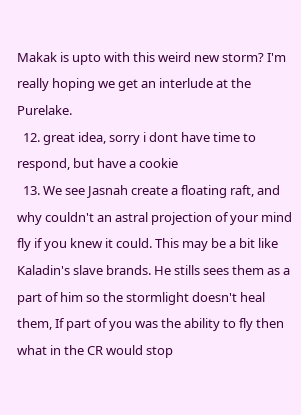Makak is upto with this weird new storm? I'm really hoping we get an interlude at the Purelake.
  12. great idea, sorry i dont have time to respond, but have a cookie
  13. We see Jasnah create a floating raft, and why couldn't an astral projection of your mind fly if you knew it could. This may be a bit like Kaladin's slave brands. He stills sees them as a part of him so the stormlight doesn't heal them, If part of you was the ability to fly then what in the CR would stop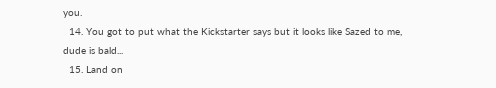you.
  14. You got to put what the Kickstarter says but it looks like Sazed to me, dude is bald...
  15. Land on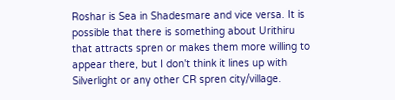Roshar is Sea in Shadesmare and vice versa. It is possible that there is something about Urithiru that attracts spren or makes them more willing to appear there, but I don't think it lines up with Silverlight or any other CR spren city/village.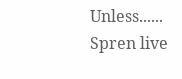Unless...... Spren live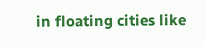in floating cities like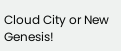Cloud City or New Genesis!